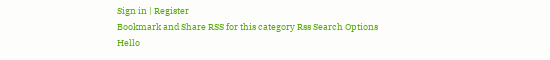Sign in | Register
Bookmark and Share RSS for this category Rss Search Options
Hello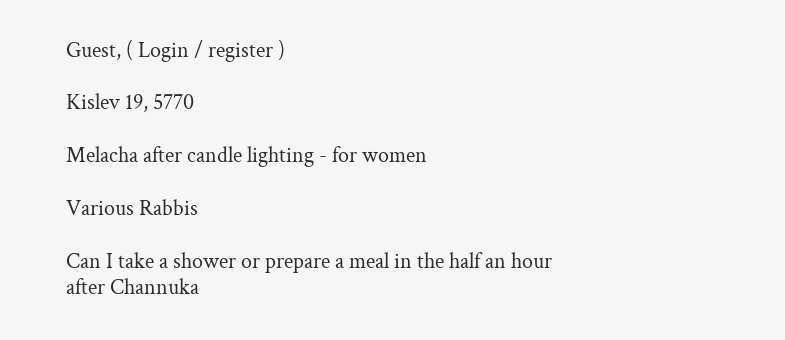Guest, ( Login / register )

Kislev 19, 5770

Melacha after candle lighting - for women

Various Rabbis

Can I take a shower or prepare a meal in the half an hour after Channuka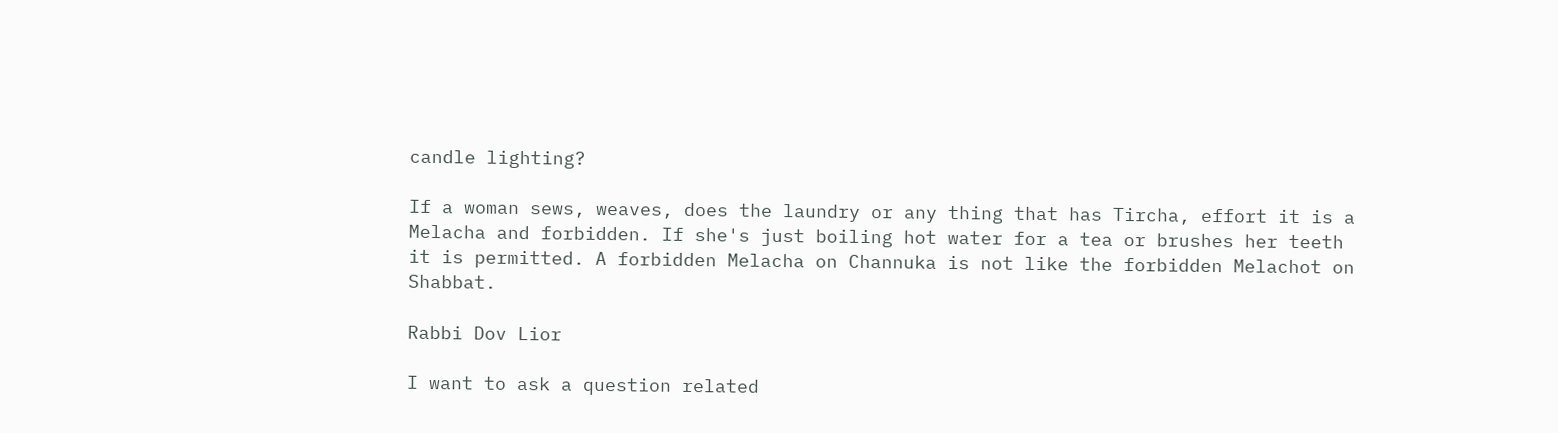candle lighting?

If a woman sews, weaves, does the laundry or any thing that has Tircha, effort it is a Melacha and forbidden. If she's just boiling hot water for a tea or brushes her teeth it is permitted. A forbidden Melacha on Channuka is not like the forbidden Melachot on Shabbat.

Rabbi Dov Lior

I want to ask a question related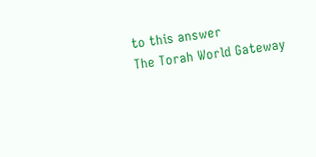to this answer
The Torah World Gateway